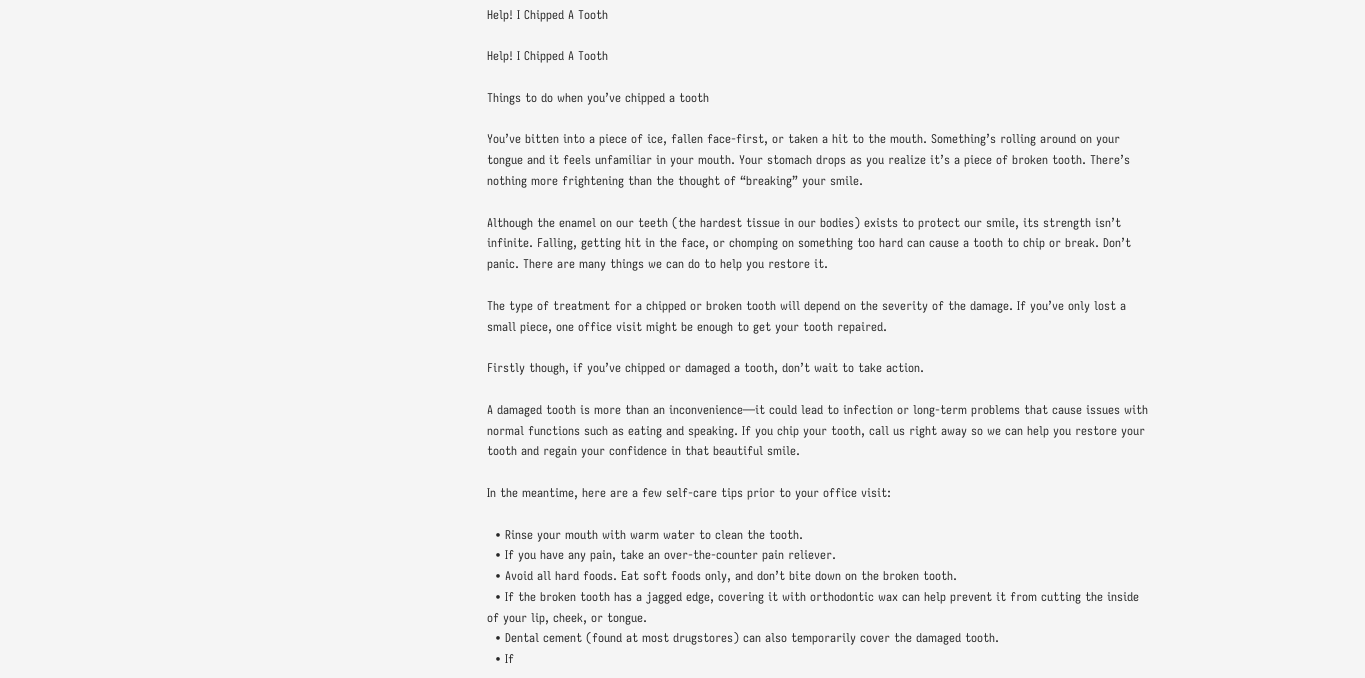Help! I Chipped A Tooth

Help! I Chipped A Tooth

Things to do when you’ve chipped a tooth

You’ve bitten into a piece of ice, fallen face-first, or taken a hit to the mouth. Something’s rolling around on your tongue and it feels unfamiliar in your mouth. Your stomach drops as you realize it’s a piece of broken tooth. There’s nothing more frightening than the thought of “breaking” your smile.

Although the enamel on our teeth (the hardest tissue in our bodies) exists to protect our smile, its strength isn’t infinite. Falling, getting hit in the face, or chomping on something too hard can cause a tooth to chip or break. Don’t panic. There are many things we can do to help you restore it.

The type of treatment for a chipped or broken tooth will depend on the severity of the damage. If you’ve only lost a small piece, one office visit might be enough to get your tooth repaired.

Firstly though, if you’ve chipped or damaged a tooth, don’t wait to take action.

A damaged tooth is more than an inconvenience—it could lead to infection or long-term problems that cause issues with normal functions such as eating and speaking. If you chip your tooth, call us right away so we can help you restore your tooth and regain your confidence in that beautiful smile.

In the meantime, here are a few self-care tips prior to your office visit:

  • Rinse your mouth with warm water to clean the tooth.
  • If you have any pain, take an over-the-counter pain reliever.
  • Avoid all hard foods. Eat soft foods only, and don’t bite down on the broken tooth.
  • If the broken tooth has a jagged edge, covering it with orthodontic wax can help prevent it from cutting the inside of your lip, cheek, or tongue.
  • Dental cement (found at most drugstores) can also temporarily cover the damaged tooth.
  • If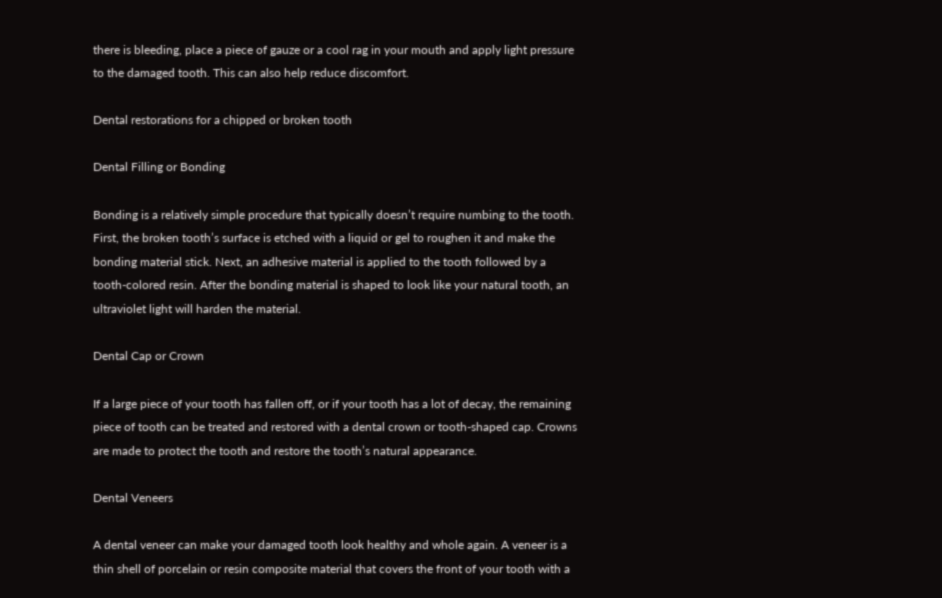there is bleeding, place a piece of gauze or a cool rag in your mouth and apply light pressure to the damaged tooth. This can also help reduce discomfort.

Dental restorations for a chipped or broken tooth

Dental Filling or Bonding

Bonding is a relatively simple procedure that typically doesn’t require numbing to the tooth. First, the broken tooth’s surface is etched with a liquid or gel to roughen it and make the bonding material stick. Next, an adhesive material is applied to the tooth followed by a tooth-colored resin. After the bonding material is shaped to look like your natural tooth, an ultraviolet light will harden the material.

Dental Cap or Crown

If a large piece of your tooth has fallen off, or if your tooth has a lot of decay, the remaining piece of tooth can be treated and restored with a dental crown or tooth-shaped cap. Crowns are made to protect the tooth and restore the tooth’s natural appearance.

Dental Veneers

A dental veneer can make your damaged tooth look healthy and whole again. A veneer is a thin shell of porcelain or resin composite material that covers the front of your tooth with a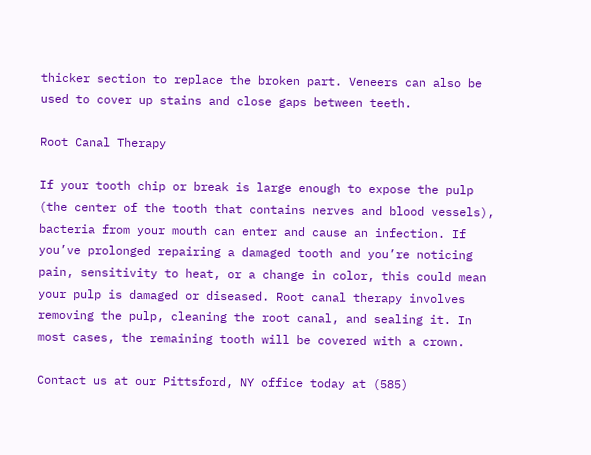thicker section to replace the broken part. Veneers can also be used to cover up stains and close gaps between teeth.

Root Canal Therapy

If your tooth chip or break is large enough to expose the pulp (the center of the tooth that contains nerves and blood vessels), bacteria from your mouth can enter and cause an infection. If you’ve prolonged repairing a damaged tooth and you’re noticing pain, sensitivity to heat, or a change in color, this could mean your pulp is damaged or diseased. Root canal therapy involves removing the pulp, cleaning the root canal, and sealing it. In most cases, the remaining tooth will be covered with a crown.

Contact us at our Pittsford, NY office today at (585)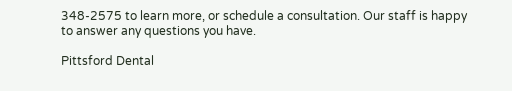348-2575 to learn more, or schedule a consultation. Our staff is happy to answer any questions you have.

Pittsford Dental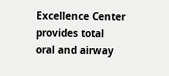Excellence Center provides total oral and airway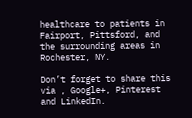healthcare to patients in Fairport, Pittsford, and the surrounding areas in Rochester, NY.

Don’t forget to share this via , Google+, Pinterest and LinkedIn.